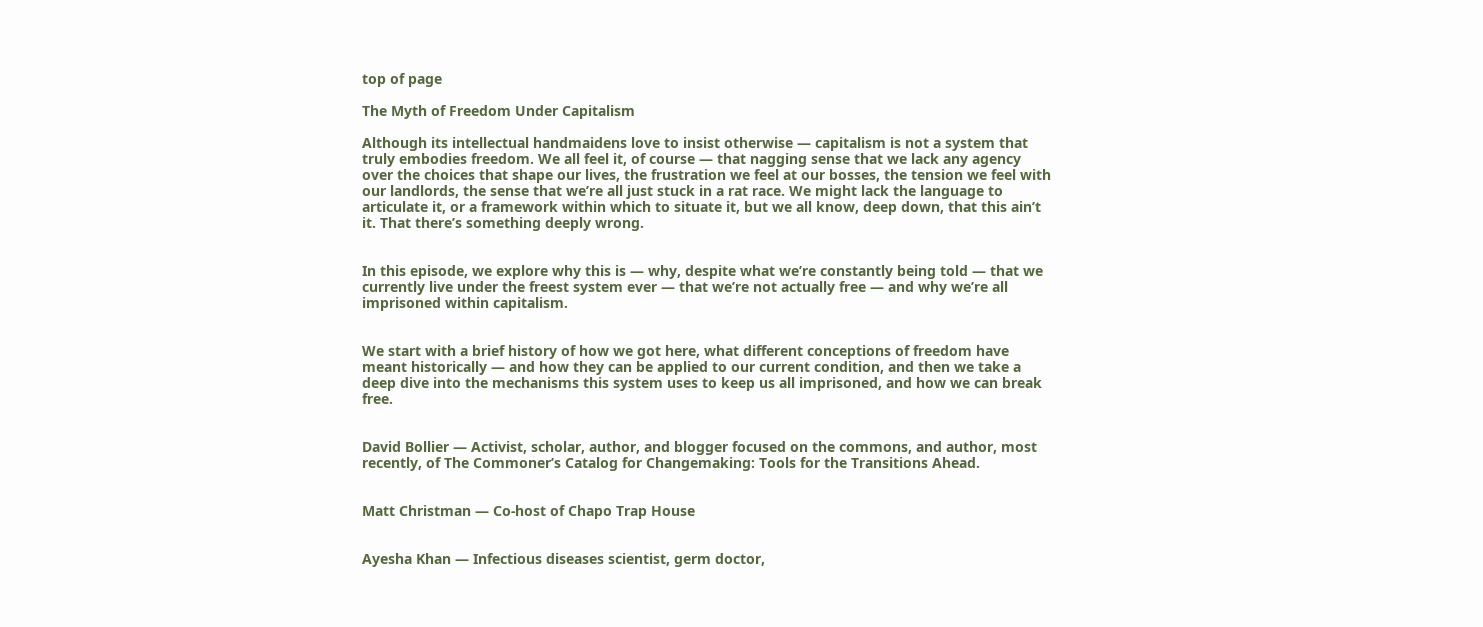top of page

The Myth of Freedom Under Capitalism

Although its intellectual handmaidens love to insist otherwise — capitalism is not a system that truly embodies freedom. We all feel it, of course — that nagging sense that we lack any agency over the choices that shape our lives, the frustration we feel at our bosses, the tension we feel with our landlords, the sense that we’re all just stuck in a rat race. We might lack the language to articulate it, or a framework within which to situate it, but we all know, deep down, that this ain’t it. That there’s something deeply wrong.


In this episode, we explore why this is — why, despite what we’re constantly being told — that we currently live under the freest system ever — that we’re not actually free — and why we’re all imprisoned within capitalism.


We start with a brief history of how we got here, what different conceptions of freedom have meant historically — and how they can be applied to our current condition, and then we take a deep dive into the mechanisms this system uses to keep us all imprisoned, and how we can break free.


David Bollier — Activist, scholar, author, and blogger focused on the commons, and author, most recently, of The Commoner’s Catalog for Changemaking: Tools for the Transitions Ahead.


Matt Christman — Co-host of Chapo Trap House


Ayesha Khan — Infectious diseases scientist, germ doctor,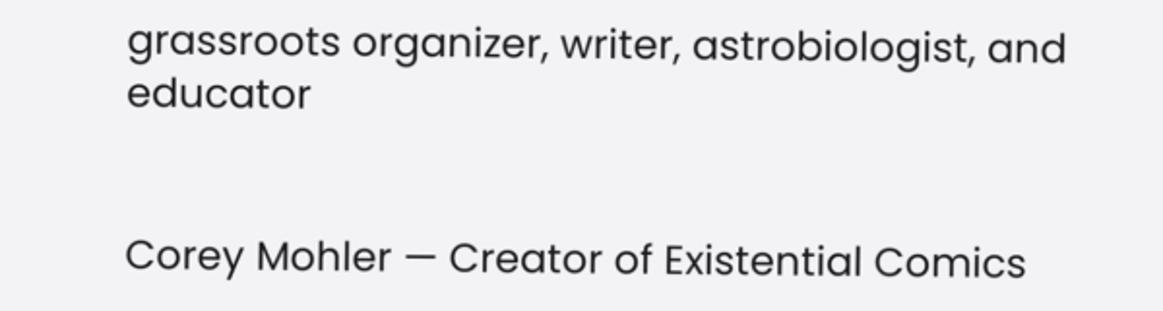grassroots organizer, writer, astrobiologist, and educator


Corey Mohler — Creator of Existential Comics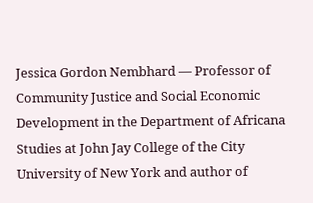Jessica Gordon Nembhard — Professor of Community Justice and Social Economic Development in the Department of Africana Studies at John Jay College of the City University of New York and author of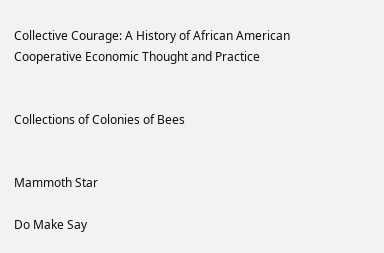Collective Courage: A History of African American Cooperative Economic Thought and Practice


Collections of Colonies of Bees


Mammoth Star

Do Make Say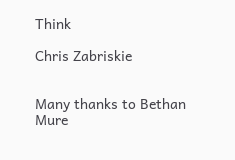Think

Chris Zabriskie


Many thanks to Bethan Mure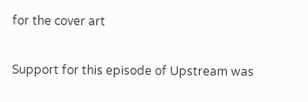for the cover art

Support for this episode of Upstream was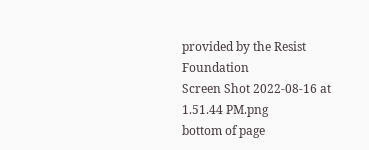provided by the Resist Foundation
Screen Shot 2022-08-16 at 1.51.44 PM.png
bottom of page